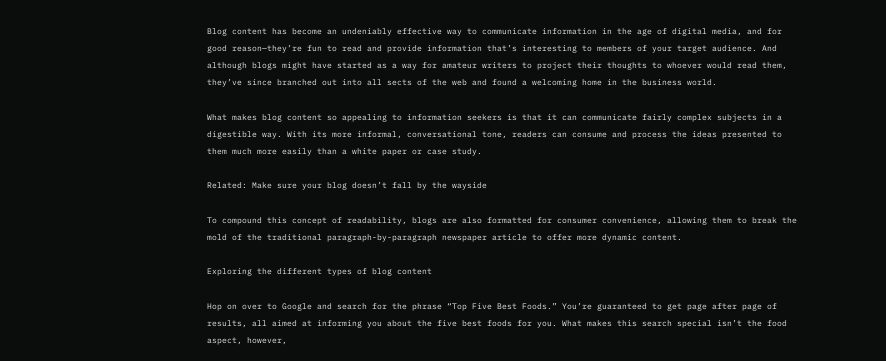Blog content has become an undeniably effective way to communicate information in the age of digital media, and for good reason—they’re fun to read and provide information that’s interesting to members of your target audience. And although blogs might have started as a way for amateur writers to project their thoughts to whoever would read them, they’ve since branched out into all sects of the web and found a welcoming home in the business world.

What makes blog content so appealing to information seekers is that it can communicate fairly complex subjects in a digestible way. With its more informal, conversational tone, readers can consume and process the ideas presented to them much more easily than a white paper or case study.

Related: Make sure your blog doesn’t fall by the wayside

To compound this concept of readability, blogs are also formatted for consumer convenience, allowing them to break the mold of the traditional paragraph-by-paragraph newspaper article to offer more dynamic content.

Exploring the different types of blog content

Hop on over to Google and search for the phrase “Top Five Best Foods.” You’re guaranteed to get page after page of results, all aimed at informing you about the five best foods for you. What makes this search special isn’t the food aspect, however,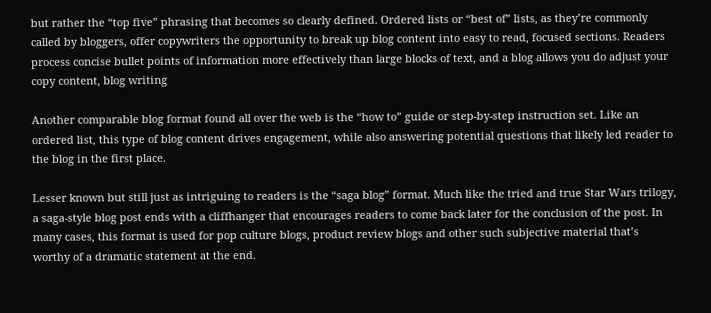but rather the “top five” phrasing that becomes so clearly defined. Ordered lists or “best of” lists, as they’re commonly called by bloggers, offer copywriters the opportunity to break up blog content into easy to read, focused sections. Readers process concise bullet points of information more effectively than large blocks of text, and a blog allows you do adjust your copy content, blog writing

Another comparable blog format found all over the web is the “how to” guide or step-by-step instruction set. Like an ordered list, this type of blog content drives engagement, while also answering potential questions that likely led reader to the blog in the first place.

Lesser known but still just as intriguing to readers is the “saga blog” format. Much like the tried and true Star Wars trilogy, a saga-style blog post ends with a cliffhanger that encourages readers to come back later for the conclusion of the post. In many cases, this format is used for pop culture blogs, product review blogs and other such subjective material that’s worthy of a dramatic statement at the end.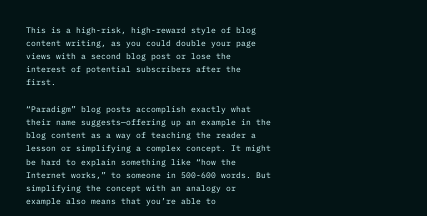This is a high-risk, high-reward style of blog content writing, as you could double your page views with a second blog post or lose the interest of potential subscribers after the first.

“Paradigm” blog posts accomplish exactly what their name suggests—offering up an example in the blog content as a way of teaching the reader a lesson or simplifying a complex concept. It might be hard to explain something like “how the Internet works,” to someone in 500-600 words. But simplifying the concept with an analogy or example also means that you’re able to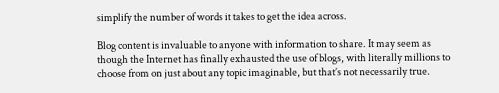simplify the number of words it takes to get the idea across.

Blog content is invaluable to anyone with information to share. It may seem as though the Internet has finally exhausted the use of blogs, with literally millions to choose from on just about any topic imaginable, but that’s not necessarily true.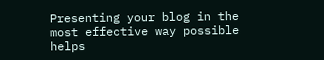Presenting your blog in the most effective way possible helps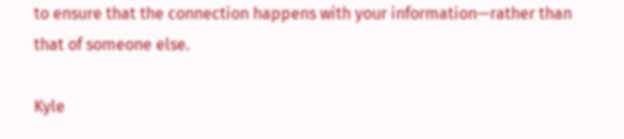to ensure that the connection happens with your information—rather than that of someone else.

Kyle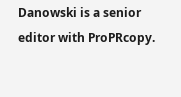Danowski is a senior editor with ProPRcopy.